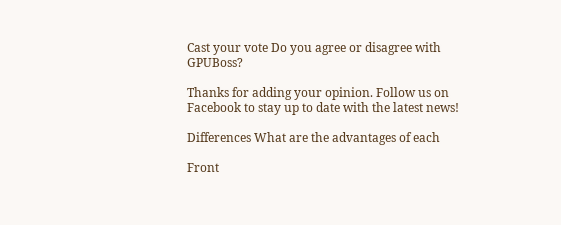Cast your vote Do you agree or disagree with GPUBoss?

Thanks for adding your opinion. Follow us on Facebook to stay up to date with the latest news!

Differences What are the advantages of each

Front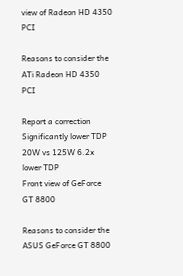view of Radeon HD 4350 PCI

Reasons to consider the
ATi Radeon HD 4350 PCI

Report a correction
Significantly lower TDP 20W vs 125W 6.2x lower TDP
Front view of GeForce GT 8800

Reasons to consider the
ASUS GeForce GT 8800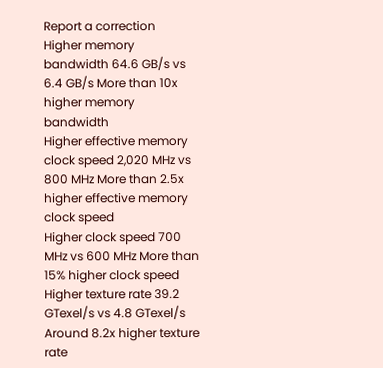Report a correction
Higher memory bandwidth 64.6 GB/s vs 6.4 GB/s More than 10x higher memory bandwidth
Higher effective memory clock speed 2,020 MHz vs 800 MHz More than 2.5x higher effective memory clock speed
Higher clock speed 700 MHz vs 600 MHz More than 15% higher clock speed
Higher texture rate 39.2 GTexel/s vs 4.8 GTexel/s Around 8.2x higher texture rate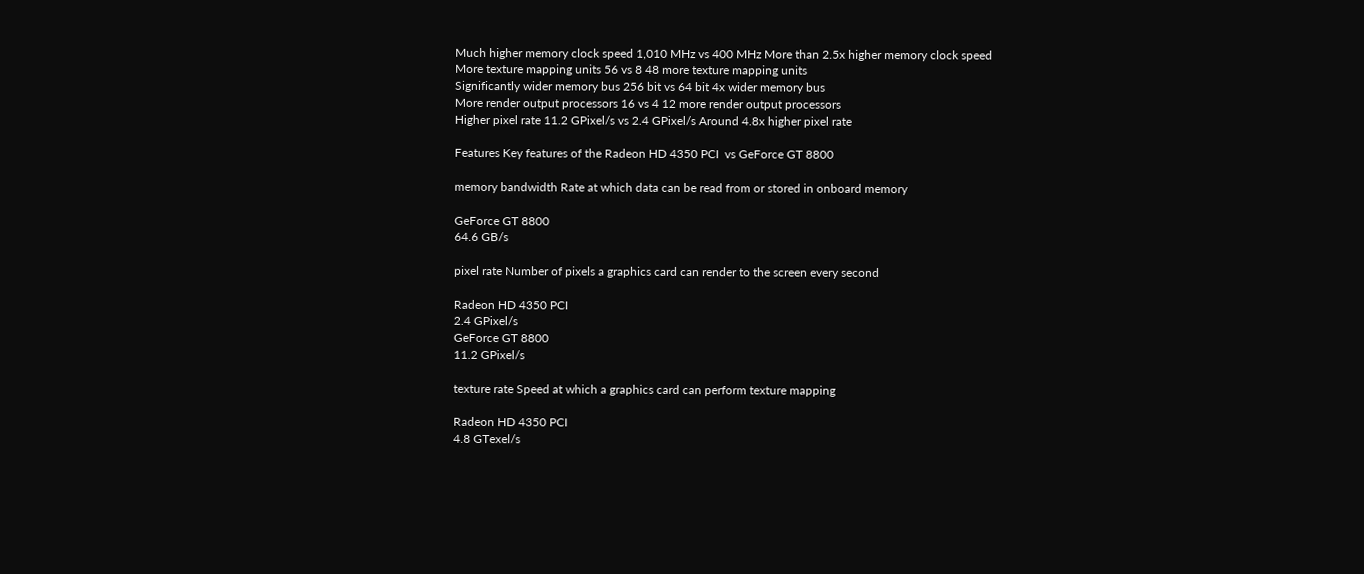Much higher memory clock speed 1,010 MHz vs 400 MHz More than 2.5x higher memory clock speed
More texture mapping units 56 vs 8 48 more texture mapping units
Significantly wider memory bus 256 bit vs 64 bit 4x wider memory bus
More render output processors 16 vs 4 12 more render output processors
Higher pixel rate 11.2 GPixel/s vs 2.4 GPixel/s Around 4.8x higher pixel rate

Features Key features of the Radeon HD 4350 PCI  vs GeForce GT 8800

memory bandwidth Rate at which data can be read from or stored in onboard memory

GeForce GT 8800
64.6 GB/s

pixel rate Number of pixels a graphics card can render to the screen every second

Radeon HD 4350 PCI
2.4 GPixel/s
GeForce GT 8800
11.2 GPixel/s

texture rate Speed at which a graphics card can perform texture mapping

Radeon HD 4350 PCI
4.8 GTexel/s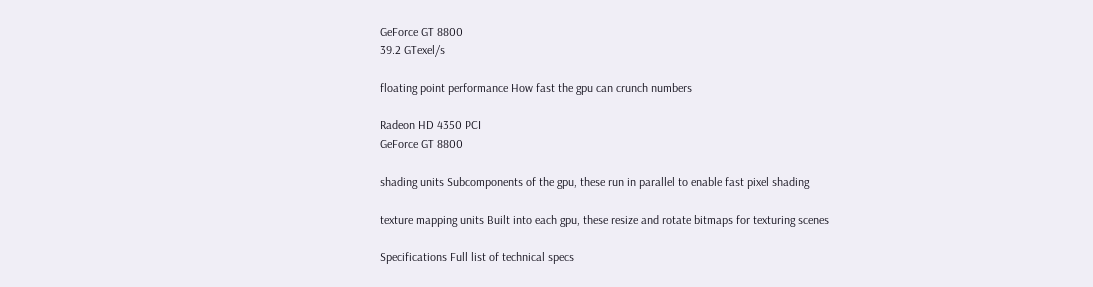GeForce GT 8800
39.2 GTexel/s

floating point performance How fast the gpu can crunch numbers

Radeon HD 4350 PCI
GeForce GT 8800

shading units Subcomponents of the gpu, these run in parallel to enable fast pixel shading

texture mapping units Built into each gpu, these resize and rotate bitmaps for texturing scenes

Specifications Full list of technical specs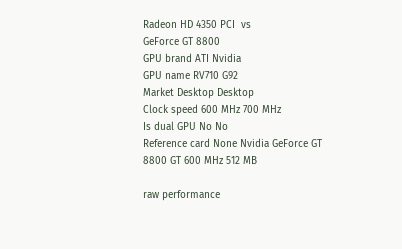Radeon HD 4350 PCI  vs
GeForce GT 8800
GPU brand ATI Nvidia
GPU name RV710 G92
Market Desktop Desktop
Clock speed 600 MHz 700 MHz
Is dual GPU No No
Reference card None Nvidia GeForce GT 8800 GT 600 MHz 512 MB

raw performance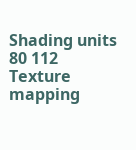Shading units 80 112
Texture mapping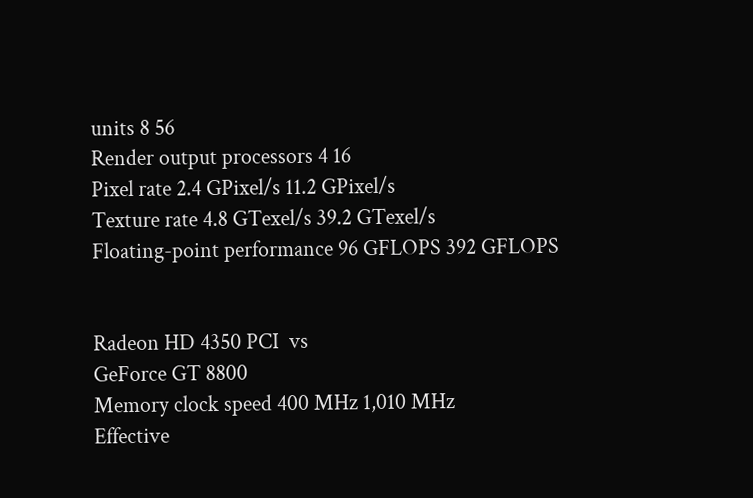units 8 56
Render output processors 4 16
Pixel rate 2.4 GPixel/s 11.2 GPixel/s
Texture rate 4.8 GTexel/s 39.2 GTexel/s
Floating-point performance 96 GFLOPS 392 GFLOPS


Radeon HD 4350 PCI  vs
GeForce GT 8800
Memory clock speed 400 MHz 1,010 MHz
Effective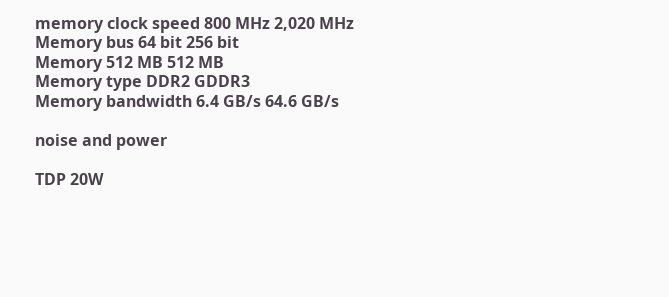memory clock speed 800 MHz 2,020 MHz
Memory bus 64 bit 256 bit
Memory 512 MB 512 MB
Memory type DDR2 GDDR3
Memory bandwidth 6.4 GB/s 64.6 GB/s

noise and power

TDP 20W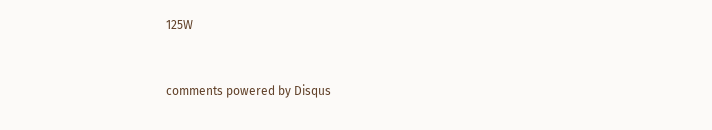125W


comments powered by Disqus